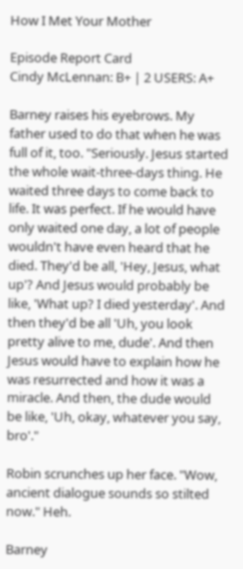How I Met Your Mother

Episode Report Card
Cindy McLennan: B+ | 2 USERS: A+

Barney raises his eyebrows. My father used to do that when he was full of it, too. "Seriously. Jesus started the whole wait-three-days thing. He waited three days to come back to life. It was perfect. If he would have only waited one day, a lot of people wouldn't have even heard that he died. They'd be all, 'Hey, Jesus, what up'? And Jesus would probably be like, 'What up? I died yesterday'. And then they'd be all 'Uh, you look pretty alive to me, dude'. And then Jesus would have to explain how he was resurrected and how it was a miracle. And then, the dude would be like, 'Uh, okay, whatever you say, bro'."

Robin scrunches up her face. "Wow, ancient dialogue sounds so stilted now." Heh.

Barney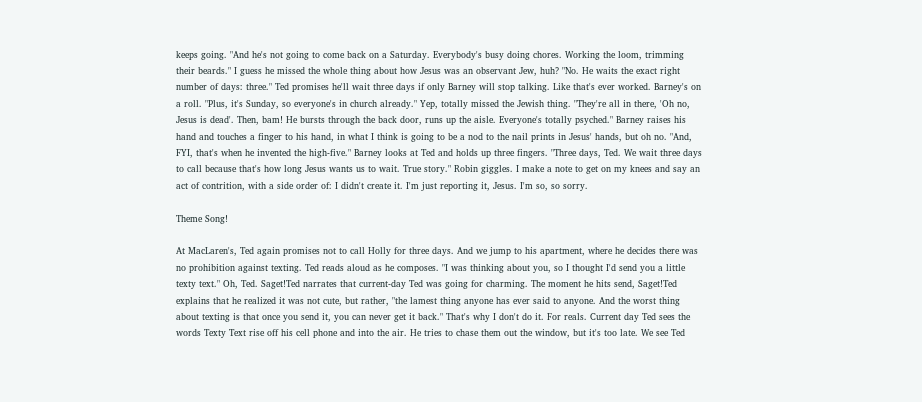keeps going. "And he's not going to come back on a Saturday. Everybody's busy doing chores. Working the loom, trimming their beards." I guess he missed the whole thing about how Jesus was an observant Jew, huh? "No. He waits the exact right number of days: three." Ted promises he'll wait three days if only Barney will stop talking. Like that's ever worked. Barney's on a roll. "Plus, it's Sunday, so everyone's in church already." Yep, totally missed the Jewish thing. "They're all in there, 'Oh no, Jesus is dead'. Then, bam! He bursts through the back door, runs up the aisle. Everyone's totally psyched." Barney raises his hand and touches a finger to his hand, in what I think is going to be a nod to the nail prints in Jesus' hands, but oh no. "And, FYI, that's when he invented the high-five." Barney looks at Ted and holds up three fingers. "Three days, Ted. We wait three days to call because that's how long Jesus wants us to wait. True story." Robin giggles. I make a note to get on my knees and say an act of contrition, with a side order of: I didn't create it. I'm just reporting it, Jesus. I'm so, so sorry.

Theme Song!

At MacLaren's, Ted again promises not to call Holly for three days. And we jump to his apartment, where he decides there was no prohibition against texting. Ted reads aloud as he composes. "I was thinking about you, so I thought I'd send you a little texty text." Oh, Ted. Saget!Ted narrates that current-day Ted was going for charming. The moment he hits send, Saget!Ted explains that he realized it was not cute, but rather, "the lamest thing anyone has ever said to anyone. And the worst thing about texting is that once you send it, you can never get it back." That's why I don't do it. For reals. Current day Ted sees the words Texty Text rise off his cell phone and into the air. He tries to chase them out the window, but it's too late. We see Ted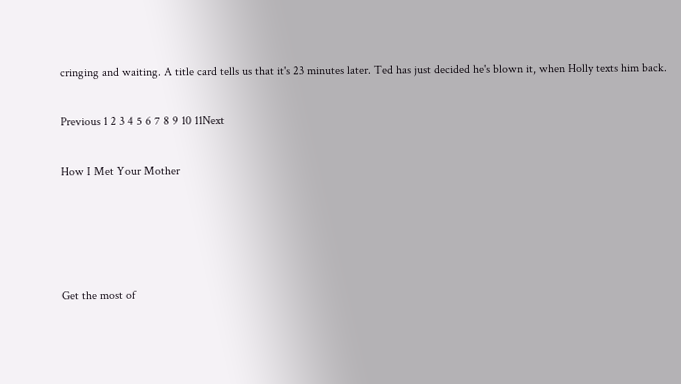cringing and waiting. A title card tells us that it's 23 minutes later. Ted has just decided he's blown it, when Holly texts him back.

Previous 1 2 3 4 5 6 7 8 9 10 11Next

How I Met Your Mother




Get the most of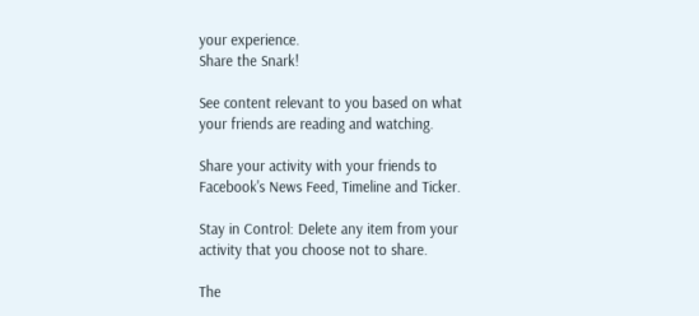your experience.
Share the Snark!

See content relevant to you based on what your friends are reading and watching.

Share your activity with your friends to Facebook's News Feed, Timeline and Ticker.

Stay in Control: Delete any item from your activity that you choose not to share.

The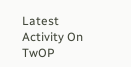Latest Activity On TwOP